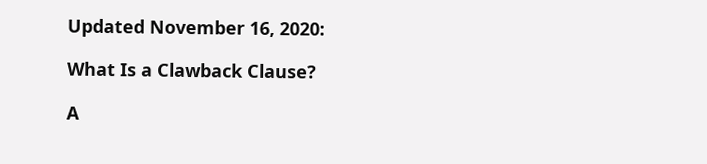Updated November 16, 2020:

What Is a Clawback Clause?

A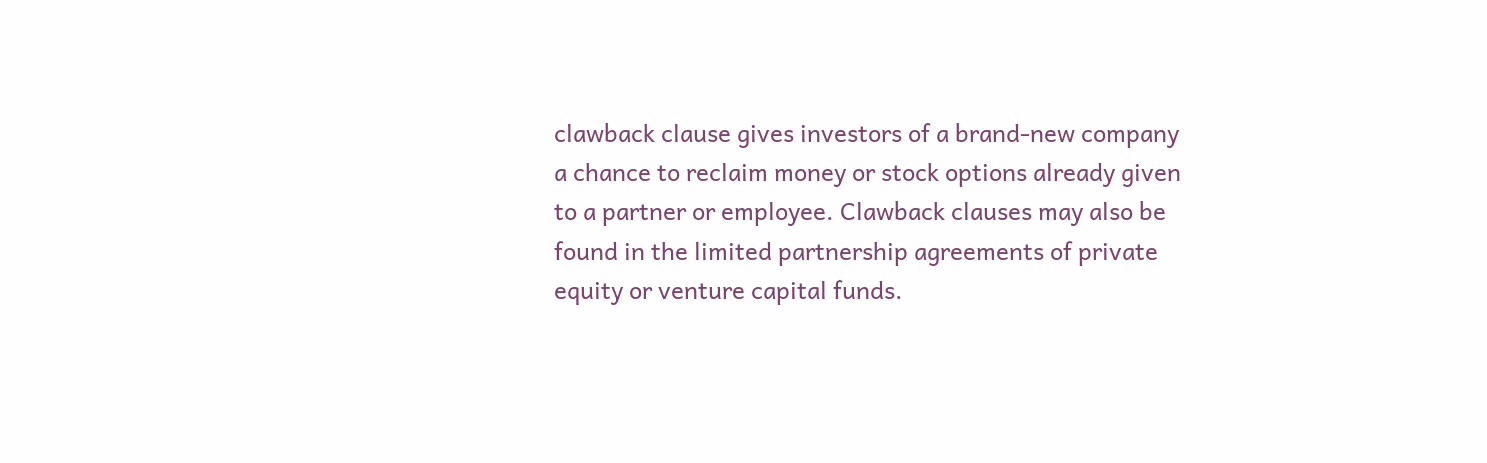clawback clause gives investors of a brand-new company a chance to reclaim money or stock options already given to a partner or employee. Clawback clauses may also be found in the limited partnership agreements of private equity or venture capital funds.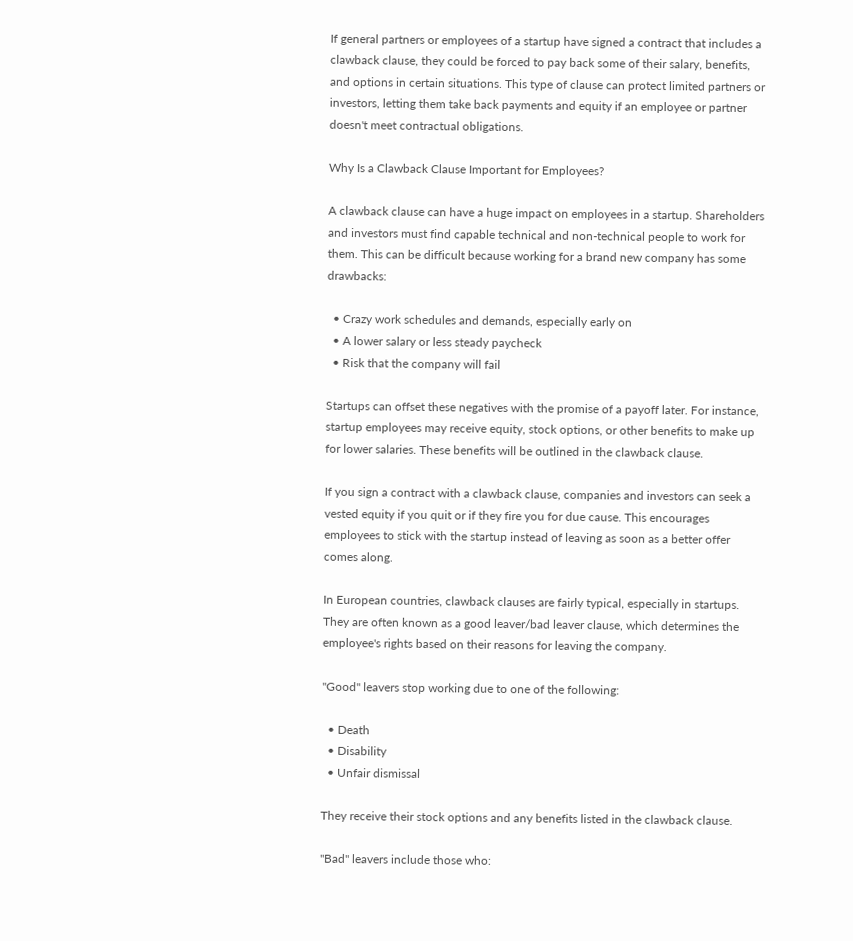If general partners or employees of a startup have signed a contract that includes a clawback clause, they could be forced to pay back some of their salary, benefits, and options in certain situations. This type of clause can protect limited partners or investors, letting them take back payments and equity if an employee or partner doesn't meet contractual obligations.

Why Is a Clawback Clause Important for Employees?

A clawback clause can have a huge impact on employees in a startup. Shareholders and investors must find capable technical and non-technical people to work for them. This can be difficult because working for a brand new company has some drawbacks:

  • Crazy work schedules and demands, especially early on
  • A lower salary or less steady paycheck
  • Risk that the company will fail

Startups can offset these negatives with the promise of a payoff later. For instance, startup employees may receive equity, stock options, or other benefits to make up for lower salaries. These benefits will be outlined in the clawback clause.

If you sign a contract with a clawback clause, companies and investors can seek a vested equity if you quit or if they fire you for due cause. This encourages employees to stick with the startup instead of leaving as soon as a better offer comes along.

In European countries, clawback clauses are fairly typical, especially in startups. They are often known as a good leaver/bad leaver clause, which determines the employee's rights based on their reasons for leaving the company.

"Good" leavers stop working due to one of the following:

  • Death
  • Disability
  • Unfair dismissal

They receive their stock options and any benefits listed in the clawback clause.

"Bad" leavers include those who: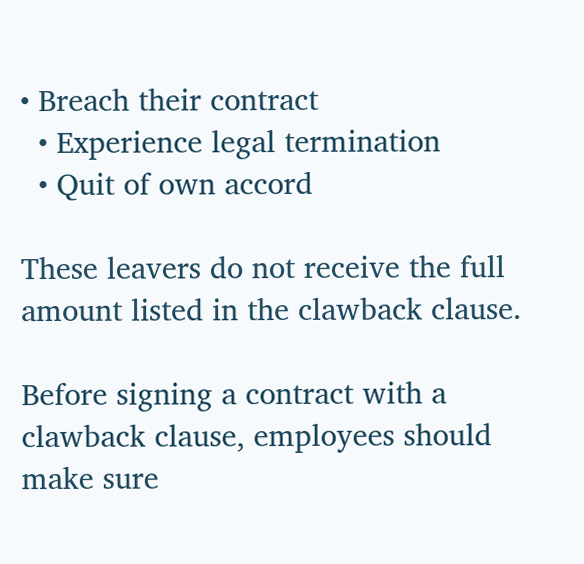• Breach their contract
  • Experience legal termination
  • Quit of own accord

These leavers do not receive the full amount listed in the clawback clause.

Before signing a contract with a clawback clause, employees should make sure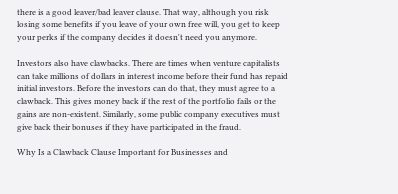there is a good leaver/bad leaver clause. That way, although you risk losing some benefits if you leave of your own free will, you get to keep your perks if the company decides it doesn't need you anymore.

Investors also have clawbacks. There are times when venture capitalists can take millions of dollars in interest income before their fund has repaid initial investors. Before the investors can do that, they must agree to a clawback. This gives money back if the rest of the portfolio fails or the gains are non-existent. Similarly, some public company executives must give back their bonuses if they have participated in the fraud.

Why Is a Clawback Clause Important for Businesses and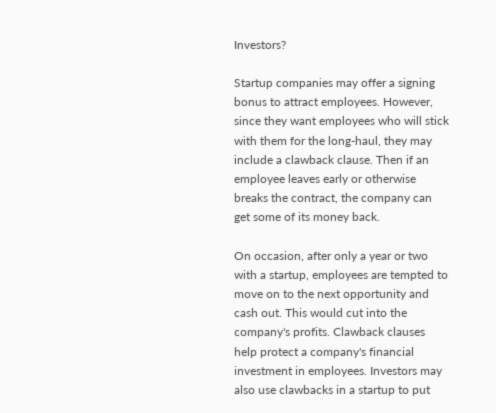Investors?

Startup companies may offer a signing bonus to attract employees. However, since they want employees who will stick with them for the long-haul, they may include a clawback clause. Then if an employee leaves early or otherwise breaks the contract, the company can get some of its money back.

On occasion, after only a year or two with a startup, employees are tempted to move on to the next opportunity and cash out. This would cut into the company's profits. Clawback clauses help protect a company's financial investment in employees. Investors may also use clawbacks in a startup to put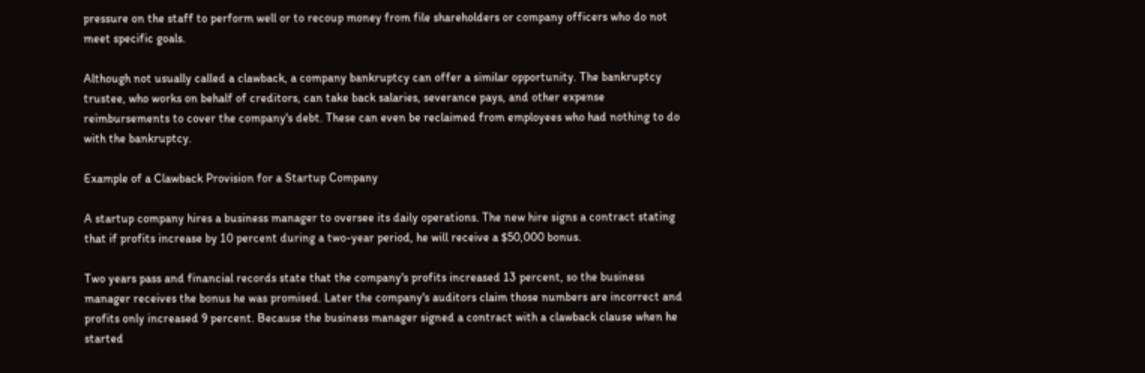pressure on the staff to perform well or to recoup money from file shareholders or company officers who do not meet specific goals.

Although not usually called a clawback, a company bankruptcy can offer a similar opportunity. The bankruptcy trustee, who works on behalf of creditors, can take back salaries, severance pays, and other expense reimbursements to cover the company's debt. These can even be reclaimed from employees who had nothing to do with the bankruptcy.

Example of a Clawback Provision for a Startup Company

A startup company hires a business manager to oversee its daily operations. The new hire signs a contract stating that if profits increase by 10 percent during a two-year period, he will receive a $50,000 bonus.

Two years pass and financial records state that the company's profits increased 13 percent, so the business manager receives the bonus he was promised. Later the company's auditors claim those numbers are incorrect and profits only increased 9 percent. Because the business manager signed a contract with a clawback clause when he started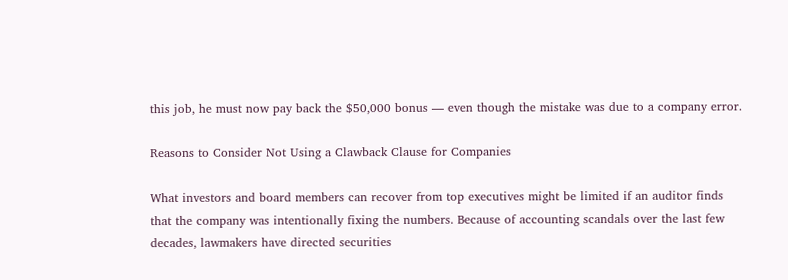this job, he must now pay back the $50,000 bonus — even though the mistake was due to a company error.

Reasons to Consider Not Using a Clawback Clause for Companies

What investors and board members can recover from top executives might be limited if an auditor finds that the company was intentionally fixing the numbers. Because of accounting scandals over the last few decades, lawmakers have directed securities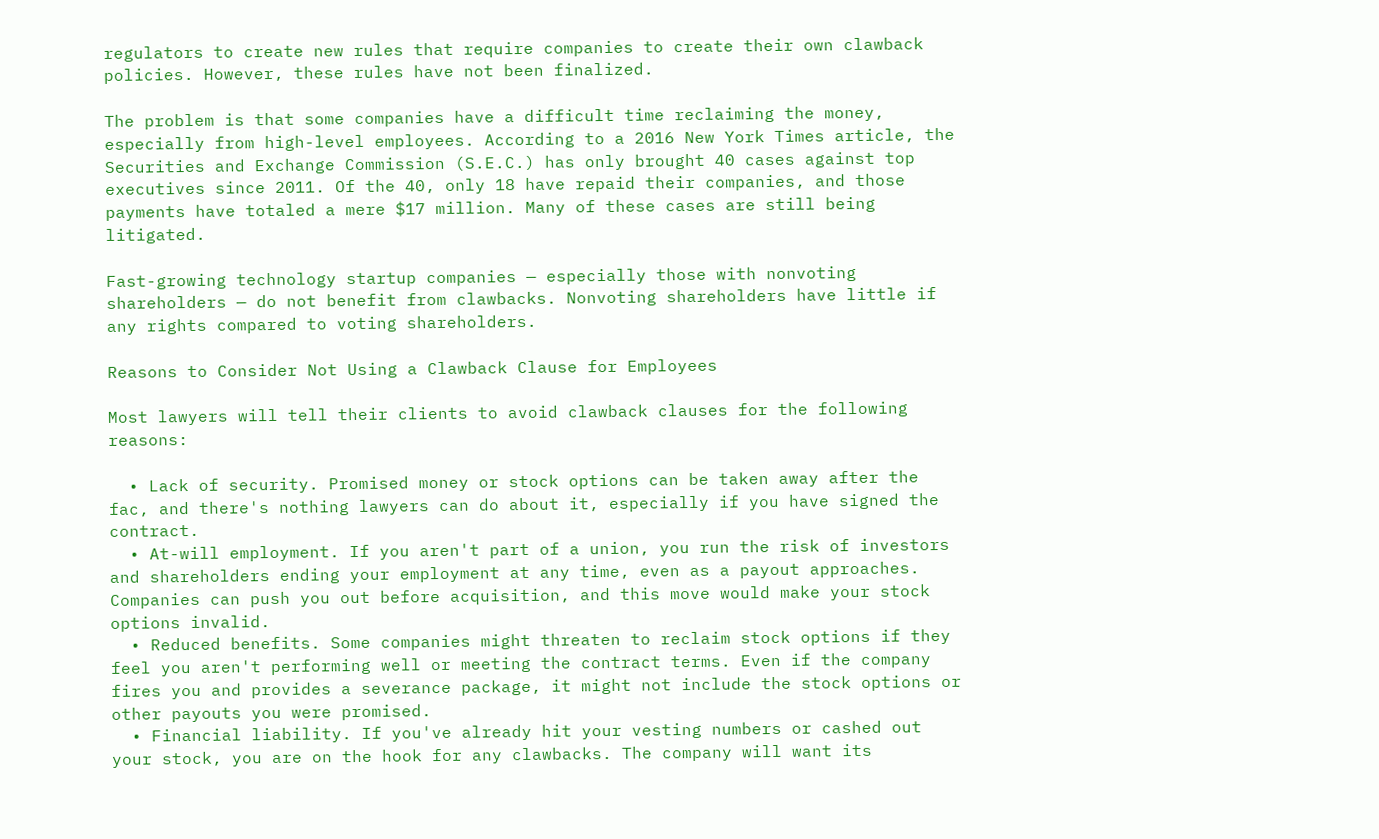regulators to create new rules that require companies to create their own clawback policies. However, these rules have not been finalized.

The problem is that some companies have a difficult time reclaiming the money, especially from high-level employees. According to a 2016 New York Times article, the Securities and Exchange Commission (S.E.C.) has only brought 40 cases against top executives since 2011. Of the 40, only 18 have repaid their companies, and those payments have totaled a mere $17 million. Many of these cases are still being litigated.

Fast-growing technology startup companies — especially those with nonvoting shareholders — do not benefit from clawbacks. Nonvoting shareholders have little if any rights compared to voting shareholders.

Reasons to Consider Not Using a Clawback Clause for Employees

Most lawyers will tell their clients to avoid clawback clauses for the following reasons:

  • Lack of security. Promised money or stock options can be taken away after the fac, and there's nothing lawyers can do about it, especially if you have signed the contract.
  • At-will employment. If you aren't part of a union, you run the risk of investors and shareholders ending your employment at any time, even as a payout approaches. Companies can push you out before acquisition, and this move would make your stock options invalid.
  • Reduced benefits. Some companies might threaten to reclaim stock options if they feel you aren't performing well or meeting the contract terms. Even if the company fires you and provides a severance package, it might not include the stock options or other payouts you were promised.
  • Financial liability. If you've already hit your vesting numbers or cashed out your stock, you are on the hook for any clawbacks. The company will want its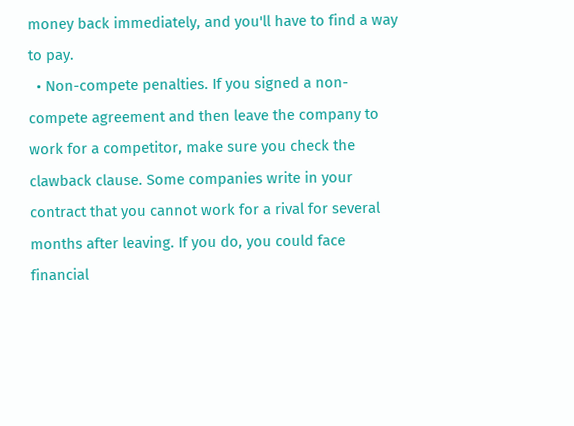money back immediately, and you'll have to find a way to pay.
  • Non-compete penalties. If you signed a non-compete agreement and then leave the company to work for a competitor, make sure you check the clawback clause. Some companies write in your contract that you cannot work for a rival for several months after leaving. If you do, you could face financial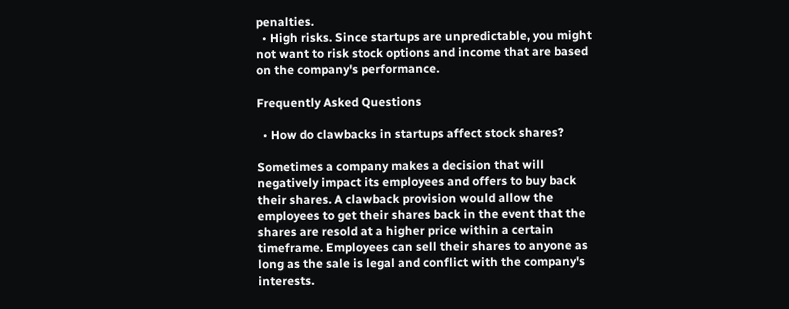penalties.
  • High risks. Since startups are unpredictable, you might not want to risk stock options and income that are based on the company's performance.

Frequently Asked Questions

  • How do clawbacks in startups affect stock shares?

Sometimes a company makes a decision that will negatively impact its employees and offers to buy back their shares. A clawback provision would allow the employees to get their shares back in the event that the shares are resold at a higher price within a certain timeframe. Employees can sell their shares to anyone as long as the sale is legal and conflict with the company's interests.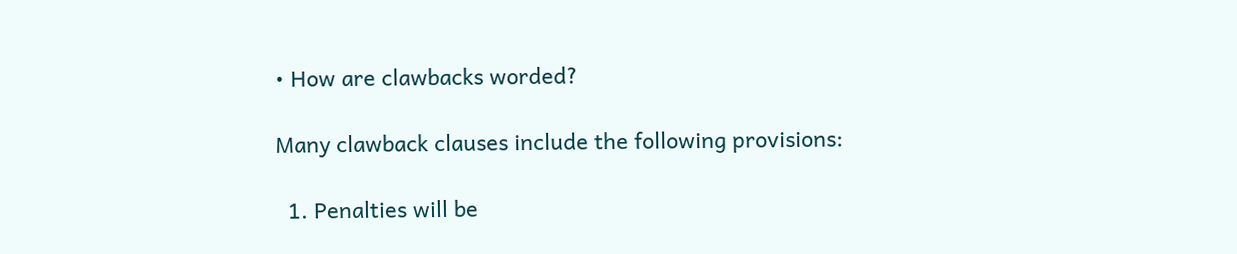• How are clawbacks worded?

Many clawback clauses include the following provisions:

  1. Penalties will be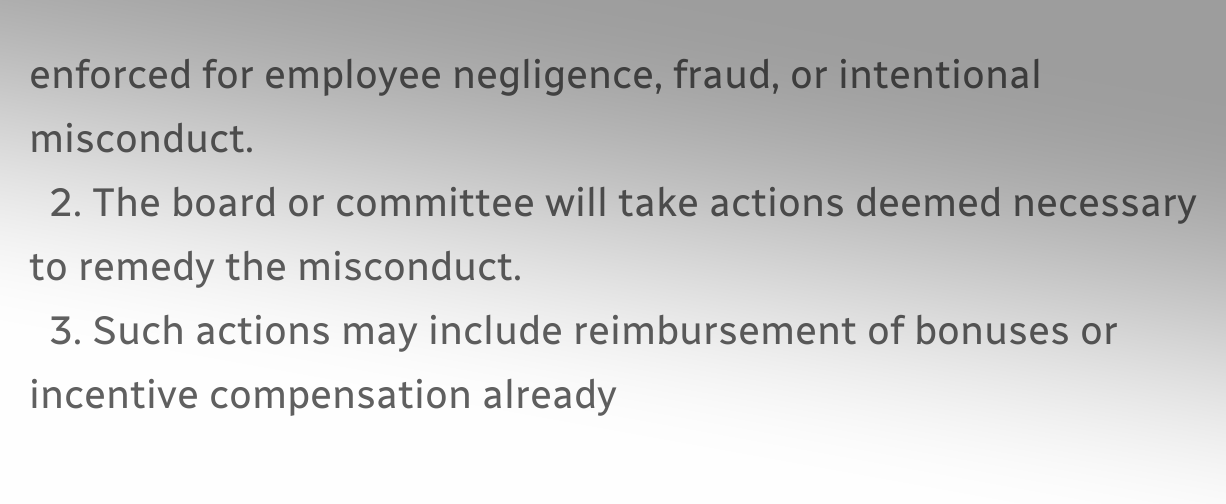enforced for employee negligence, fraud, or intentional misconduct.
  2. The board or committee will take actions deemed necessary to remedy the misconduct.
  3. Such actions may include reimbursement of bonuses or incentive compensation already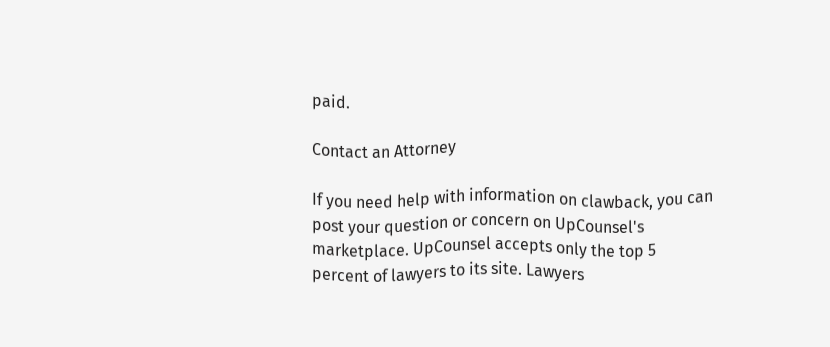paid.

Contact an Attorney

If you need help with information on clawback, you can post your question or concern on UpCounsel's marketplace. UpCounsel accepts only the top 5 percent of lawyers to its site. Lawyers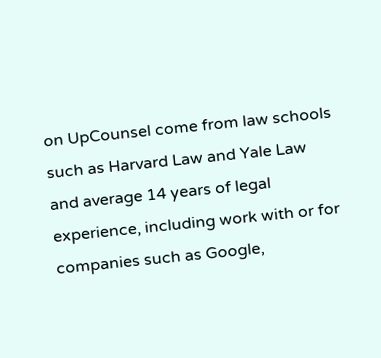on UpCounsel come from law schools such as Harvard Law and Yale Law and average 14 years of legal experience, including work with or for companies such as Google,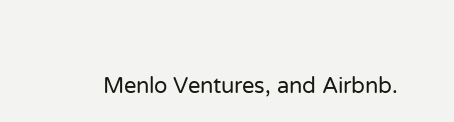Menlo Ventures, and Airbnb.